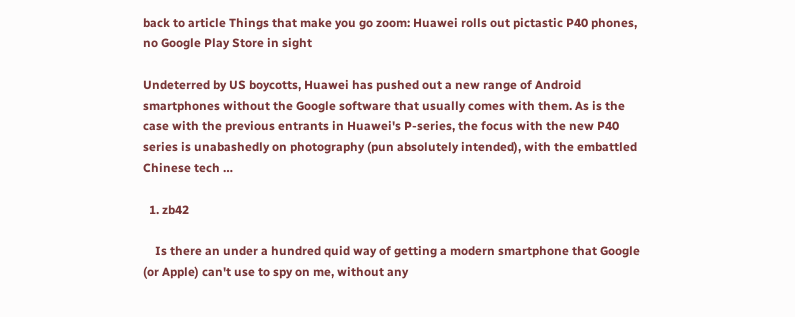back to article Things that make you go zoom: Huawei rolls out pictastic P40 phones, no Google Play Store in sight

Undeterred by US boycotts, Huawei has pushed out a new range of Android smartphones without the Google software that usually comes with them. As is the case with the previous entrants in Huawei's P-series, the focus with the new P40 series is unabashedly on photography (pun absolutely intended), with the embattled Chinese tech …

  1. zb42

    Is there an under a hundred quid way of getting a modern smartphone that Google (or Apple) can't use to spy on me, without any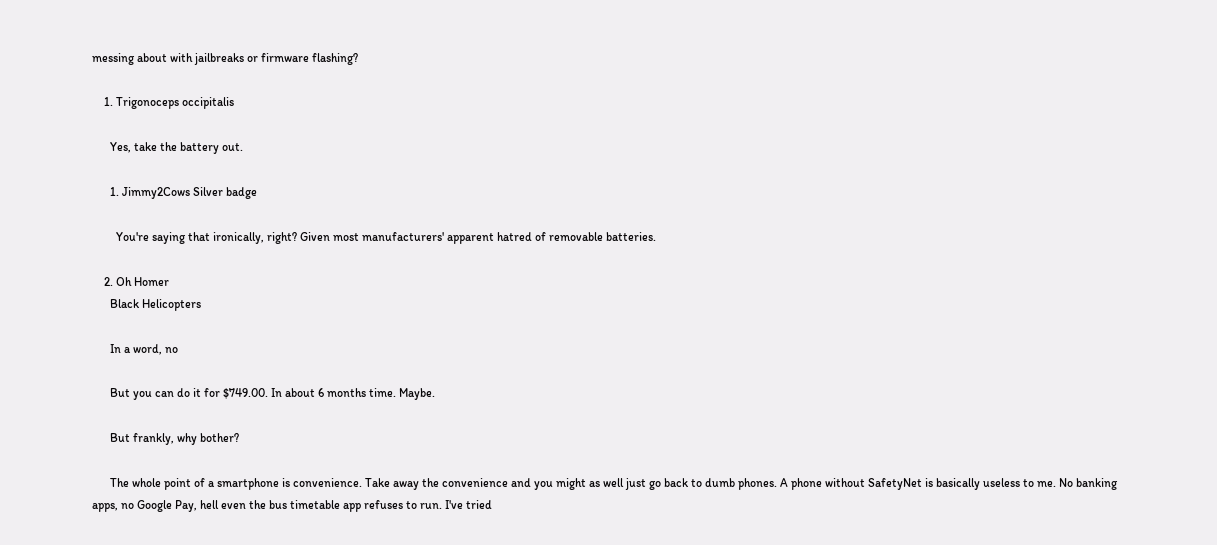messing about with jailbreaks or firmware flashing?

    1. Trigonoceps occipitalis

      Yes, take the battery out.

      1. Jimmy2Cows Silver badge

        You're saying that ironically, right? Given most manufacturers' apparent hatred of removable batteries.

    2. Oh Homer
      Black Helicopters

      In a word, no

      But you can do it for $749.00. In about 6 months time. Maybe.

      But frankly, why bother?

      The whole point of a smartphone is convenience. Take away the convenience and you might as well just go back to dumb phones. A phone without SafetyNet is basically useless to me. No banking apps, no Google Pay, hell even the bus timetable app refuses to run. I've tried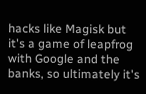hacks like Magisk but it's a game of leapfrog with Google and the banks, so ultimately it's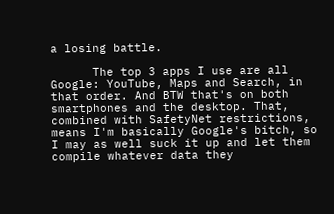a losing battle.

      The top 3 apps I use are all Google: YouTube, Maps and Search, in that order. And BTW that's on both smartphones and the desktop. That, combined with SafetyNet restrictions, means I'm basically Google's bitch, so I may as well suck it up and let them compile whatever data they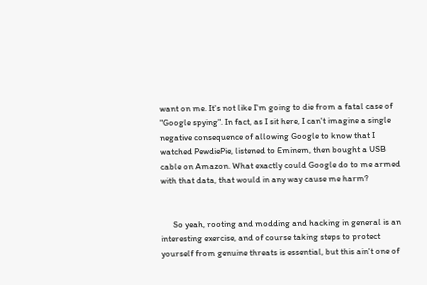want on me. It's not like I'm going to die from a fatal case of "Google spying". In fact, as I sit here, I can't imagine a single negative consequence of allowing Google to know that I watched PewdiePie, listened to Eminem, then bought a USB cable on Amazon. What exactly could Google do to me armed with that data, that would in any way cause me harm?


      So yeah, rooting and modding and hacking in general is an interesting exercise, and of course taking steps to protect yourself from genuine threats is essential, but this ain't one of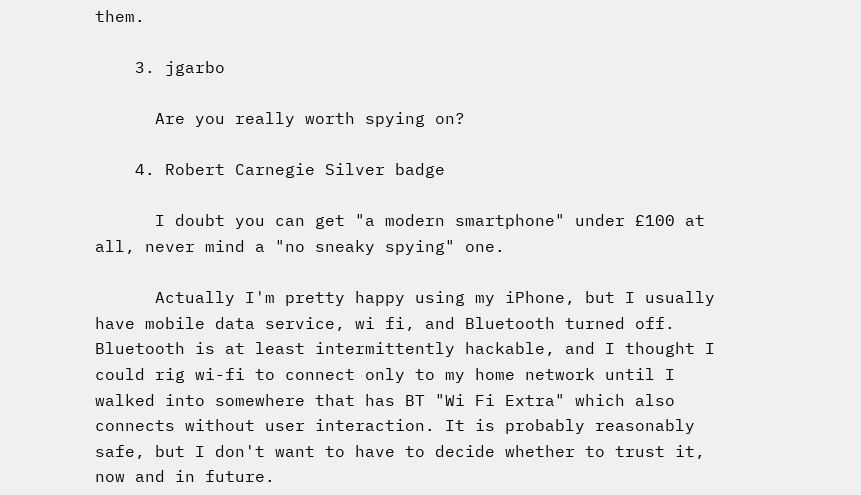them.

    3. jgarbo

      Are you really worth spying on?

    4. Robert Carnegie Silver badge

      I doubt you can get "a modern smartphone" under £100 at all, never mind a "no sneaky spying" one.

      Actually I'm pretty happy using my iPhone, but I usually have mobile data service, wi fi, and Bluetooth turned off. Bluetooth is at least intermittently hackable, and I thought I could rig wi-fi to connect only to my home network until I walked into somewhere that has BT "Wi Fi Extra" which also connects without user interaction. It is probably reasonably safe, but I don't want to have to decide whether to trust it, now and in future.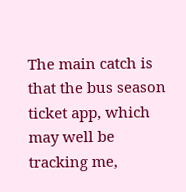The main catch is that the bus season ticket app, which may well be tracking me,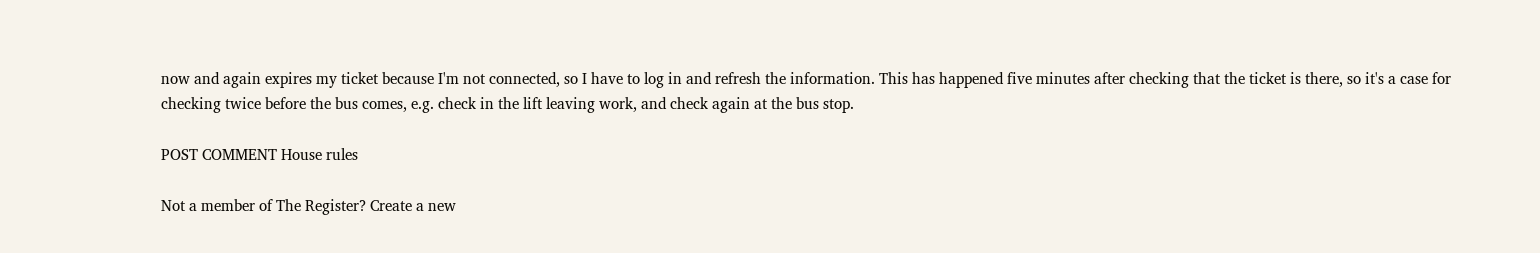now and again expires my ticket because I'm not connected, so I have to log in and refresh the information. This has happened five minutes after checking that the ticket is there, so it's a case for checking twice before the bus comes, e.g. check in the lift leaving work, and check again at the bus stop.

POST COMMENT House rules

Not a member of The Register? Create a new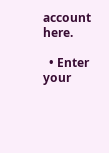account here.

  • Enter your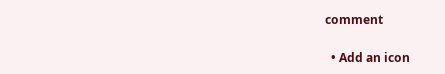comment

  • Add an icon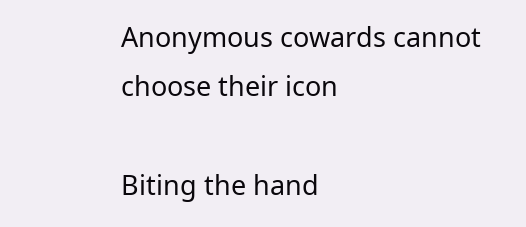Anonymous cowards cannot choose their icon

Biting the hand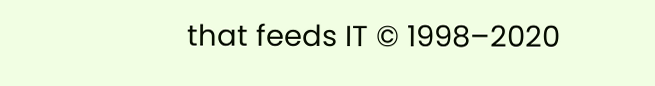that feeds IT © 1998–2020